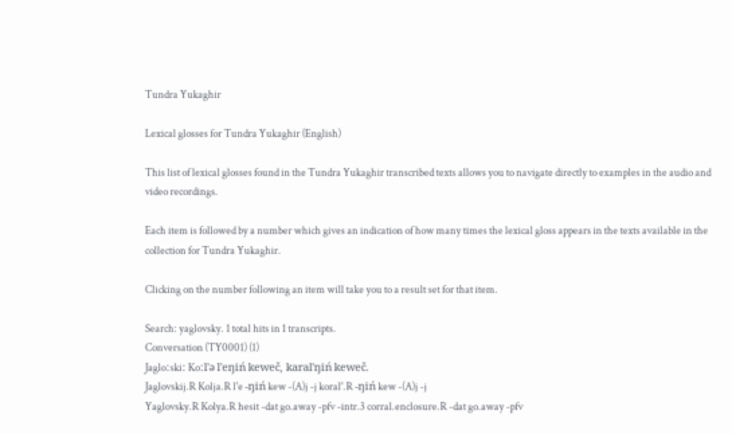Tundra Yukaghir

Lexical glosses for Tundra Yukaghir (English)

This list of lexical glosses found in the Tundra Yukaghir transcribed texts allows you to navigate directly to examples in the audio and video recordings.

Each item is followed by a number which gives an indication of how many times the lexical gloss appears in the texts available in the collection for Tundra Yukaghir.

Clicking on the number following an item will take you to a result set for that item.

Search: yaglovsky. 1 total hits in 1 transcripts.
Conversation (TY0001) (1)
Jagloːskiː Koːl'ə l'eŋiń keweč, karal'ŋiń keweč.
Jaglovskij.R Kolja.R l'e -ŋiń kew -(A)j -j koral'.R -ŋiń kew -(A)j -j
Yaglovsky.R Kolya.R hesit -dat go.away -pfv -intr.3 corral.enclosure.R -dat go.away -pfv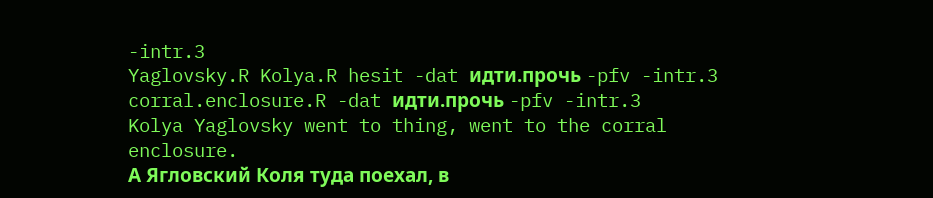-intr.3
Yaglovsky.R Kolya.R hesit -dat идти.прочь -pfv -intr.3 corral.enclosure.R -dat идти.прочь -pfv -intr.3
Kolya Yaglovsky went to thing, went to the corral enclosure.
А Ягловский Коля туда поехал, в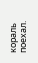кораль поехал.